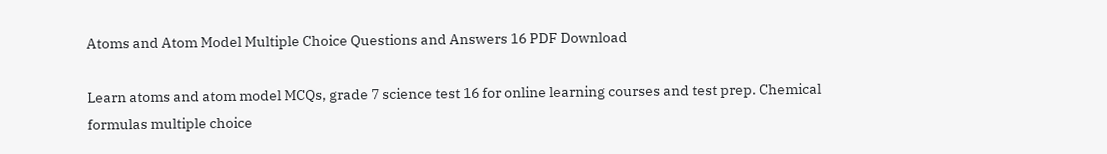Atoms and Atom Model Multiple Choice Questions and Answers 16 PDF Download

Learn atoms and atom model MCQs, grade 7 science test 16 for online learning courses and test prep. Chemical formulas multiple choice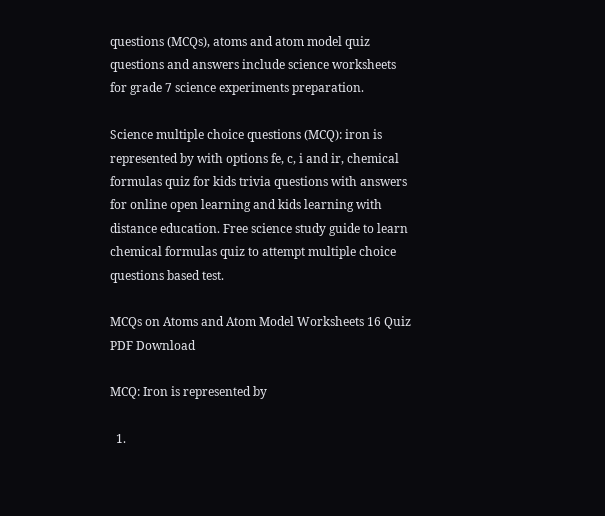questions (MCQs), atoms and atom model quiz questions and answers include science worksheets for grade 7 science experiments preparation.

Science multiple choice questions (MCQ): iron is represented by with options fe, c, i and ir, chemical formulas quiz for kids trivia questions with answers for online open learning and kids learning with distance education. Free science study guide to learn chemical formulas quiz to attempt multiple choice questions based test.

MCQs on Atoms and Atom Model Worksheets 16 Quiz PDF Download

MCQ: Iron is represented by

  1.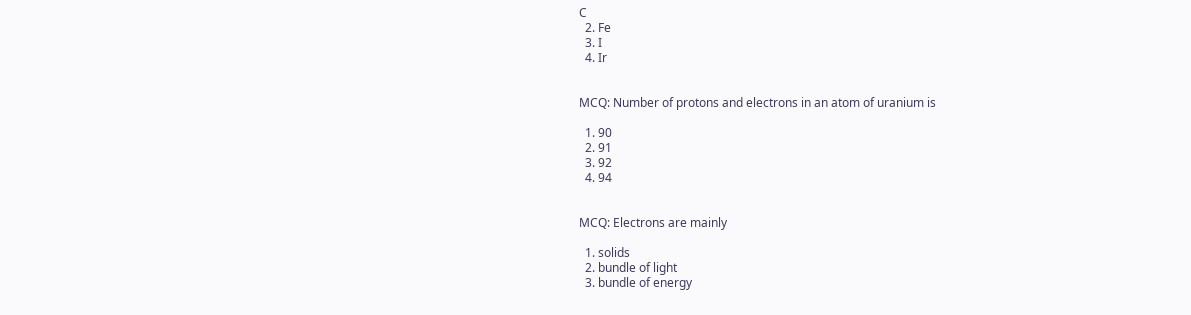C
  2. Fe
  3. I
  4. Ir


MCQ: Number of protons and electrons in an atom of uranium is

  1. 90
  2. 91
  3. 92
  4. 94


MCQ: Electrons are mainly

  1. solids
  2. bundle of light
  3. bundle of energy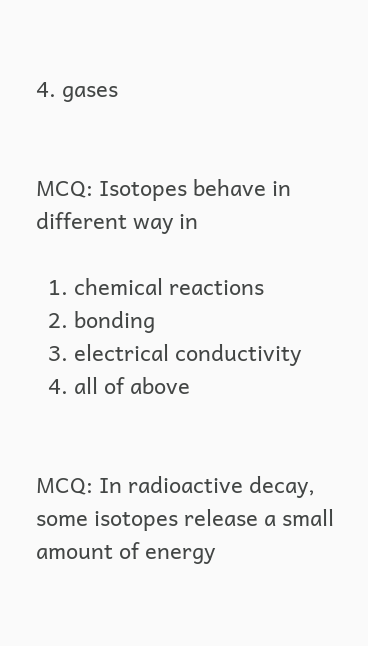4. gases


MCQ: Isotopes behave in different way in

  1. chemical reactions
  2. bonding
  3. electrical conductivity
  4. all of above


MCQ: In radioactive decay, some isotopes release a small amount of energy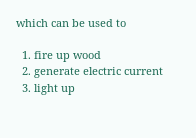which can be used to

  1. fire up wood
  2. generate electric current
  3. light up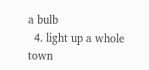a bulb
  4. light up a whole town